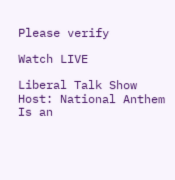Please verify

Watch LIVE

Liberal Talk Show Host: National Anthem Is an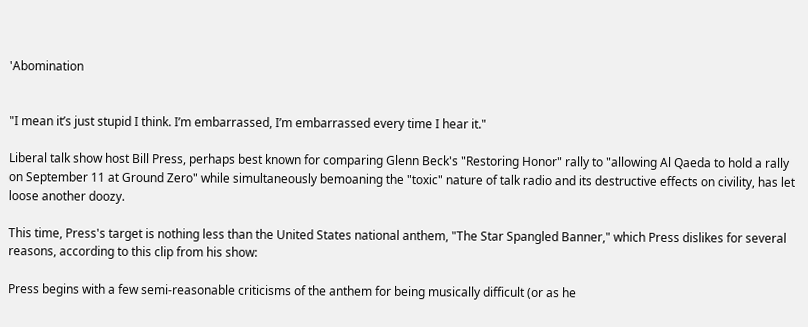'Abomination


"I mean it’s just stupid I think. I’m embarrassed, I’m embarrassed every time I hear it."

Liberal talk show host Bill Press, perhaps best known for comparing Glenn Beck's "Restoring Honor" rally to "allowing Al Qaeda to hold a rally on September 11 at Ground Zero" while simultaneously bemoaning the "toxic" nature of talk radio and its destructive effects on civility, has let loose another doozy.

This time, Press's target is nothing less than the United States national anthem, "The Star Spangled Banner," which Press dislikes for several reasons, according to this clip from his show:

Press begins with a few semi-reasonable criticisms of the anthem for being musically difficult (or as he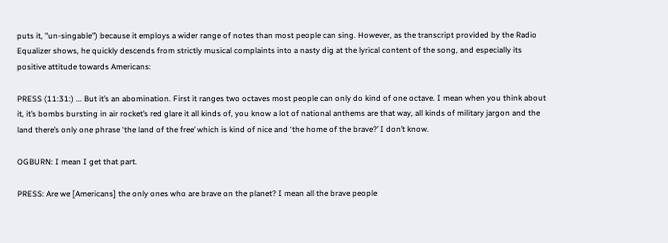puts it, "un-singable") because it employs a wider range of notes than most people can sing. However, as the transcript provided by the Radio Equalizer shows, he quickly descends from strictly musical complaints into a nasty dig at the lyrical content of the song, and especially its positive attitude towards Americans:

PRESS (11:31:) ... But it’s an abomination. First it ranges two octaves most people can only do kind of one octave. I mean when you think about it, it’s bombs bursting in air rocket’s red glare it all kinds of, you know a lot of national anthems are that way, all kinds of military jargon and the land there’s only one phrase ‘the land of the free’ which is kind of nice and ‘the home of the brave?’ I don’t know.

OGBURN: I mean I get that part.

PRESS: Are we [Americans] the only ones who are brave on the planet? I mean all the brave people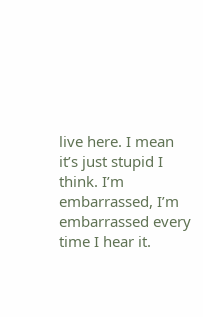live here. I mean it’s just stupid I think. I’m embarrassed, I’m embarrassed every time I hear it.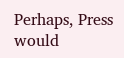Perhaps, Press would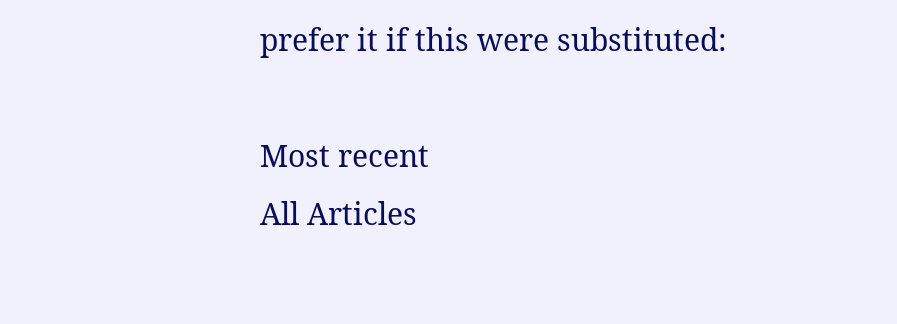prefer it if this were substituted:

Most recent
All Articles